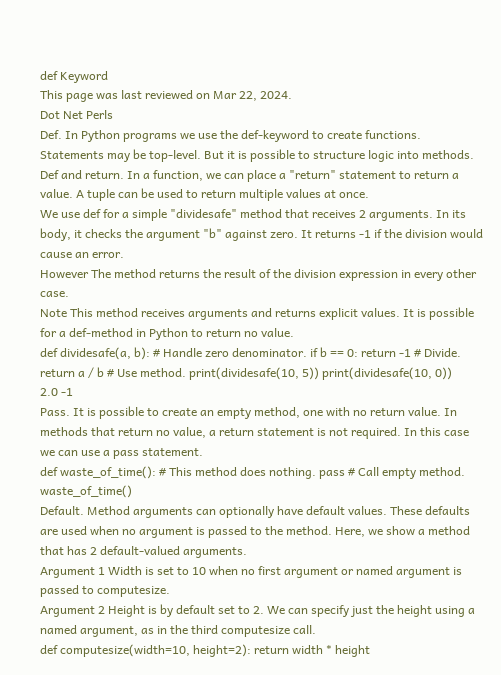def Keyword
This page was last reviewed on Mar 22, 2024.
Dot Net Perls
Def. In Python programs we use the def-keyword to create functions. Statements may be top-level. But it is possible to structure logic into methods.
Def and return. In a function, we can place a "return" statement to return a value. A tuple can be used to return multiple values at once.
We use def for a simple "dividesafe" method that receives 2 arguments. In its body, it checks the argument "b" against zero. It returns -1 if the division would cause an error.
However The method returns the result of the division expression in every other case.
Note This method receives arguments and returns explicit values. It is possible for a def-method in Python to return no value.
def dividesafe(a, b): # Handle zero denominator. if b == 0: return -1 # Divide. return a / b # Use method. print(dividesafe(10, 5)) print(dividesafe(10, 0))
2.0 -1
Pass. It is possible to create an empty method, one with no return value. In methods that return no value, a return statement is not required. In this case we can use a pass statement.
def waste_of_time(): # This method does nothing. pass # Call empty method. waste_of_time()
Default. Method arguments can optionally have default values. These defaults are used when no argument is passed to the method. Here, we show a method that has 2 default-valued arguments.
Argument 1 Width is set to 10 when no first argument or named argument is passed to computesize.
Argument 2 Height is by default set to 2. We can specify just the height using a named argument, as in the third computesize call.
def computesize(width=10, height=2): return width * height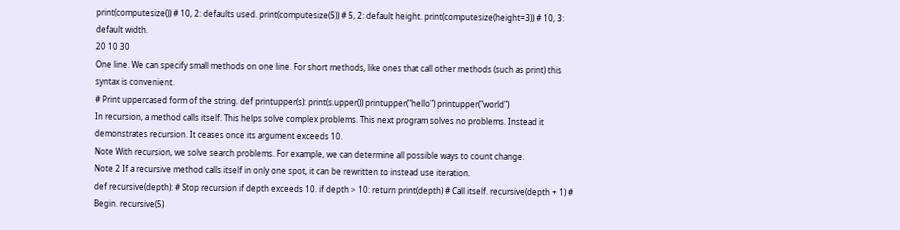print(computesize()) # 10, 2: defaults used. print(computesize(5)) # 5, 2: default height. print(computesize(height=3)) # 10, 3: default width.
20 10 30
One line. We can specify small methods on one line. For short methods, like ones that call other methods (such as print) this syntax is convenient.
# Print uppercased form of the string. def printupper(s): print(s.upper()) printupper("hello") printupper("world")
In recursion, a method calls itself. This helps solve complex problems. This next program solves no problems. Instead it demonstrates recursion. It ceases once its argument exceeds 10.
Note With recursion, we solve search problems. For example, we can determine all possible ways to count change.
Note 2 If a recursive method calls itself in only one spot, it can be rewritten to instead use iteration.
def recursive(depth): # Stop recursion if depth exceeds 10. if depth > 10: return print(depth) # Call itself. recursive(depth + 1) # Begin. recursive(5)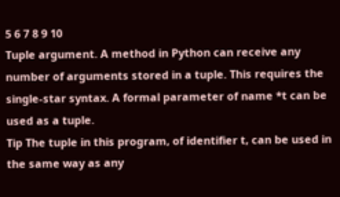5 6 7 8 9 10
Tuple argument. A method in Python can receive any number of arguments stored in a tuple. This requires the single-star syntax. A formal parameter of name *t can be used as a tuple.
Tip The tuple in this program, of identifier t, can be used in the same way as any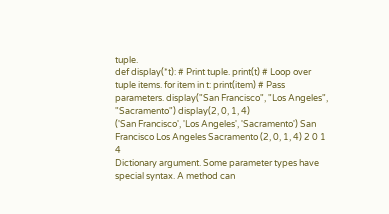tuple.
def display(*t): # Print tuple. print(t) # Loop over tuple items. for item in t: print(item) # Pass parameters. display("San Francisco", "Los Angeles", "Sacramento") display(2, 0, 1, 4)
('San Francisco', 'Los Angeles', 'Sacramento') San Francisco Los Angeles Sacramento (2, 0, 1, 4) 2 0 1 4
Dictionary argument. Some parameter types have special syntax. A method can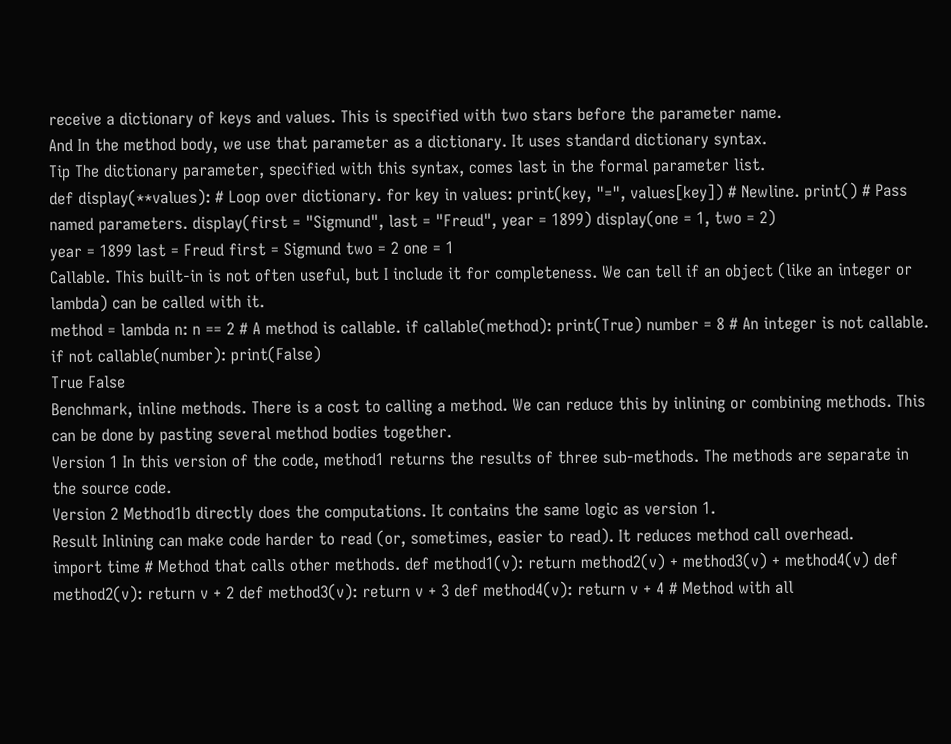receive a dictionary of keys and values. This is specified with two stars before the parameter name.
And In the method body, we use that parameter as a dictionary. It uses standard dictionary syntax.
Tip The dictionary parameter, specified with this syntax, comes last in the formal parameter list.
def display(**values): # Loop over dictionary. for key in values: print(key, "=", values[key]) # Newline. print() # Pass named parameters. display(first = "Sigmund", last = "Freud", year = 1899) display(one = 1, two = 2)
year = 1899 last = Freud first = Sigmund two = 2 one = 1
Callable. This built-in is not often useful, but I include it for completeness. We can tell if an object (like an integer or lambda) can be called with it.
method = lambda n: n == 2 # A method is callable. if callable(method): print(True) number = 8 # An integer is not callable. if not callable(number): print(False)
True False
Benchmark, inline methods. There is a cost to calling a method. We can reduce this by inlining or combining methods. This can be done by pasting several method bodies together.
Version 1 In this version of the code, method1 returns the results of three sub-methods. The methods are separate in the source code.
Version 2 Method1b directly does the computations. It contains the same logic as version 1.
Result Inlining can make code harder to read (or, sometimes, easier to read). It reduces method call overhead.
import time # Method that calls other methods. def method1(v): return method2(v) + method3(v) + method4(v) def method2(v): return v + 2 def method3(v): return v + 3 def method4(v): return v + 4 # Method with all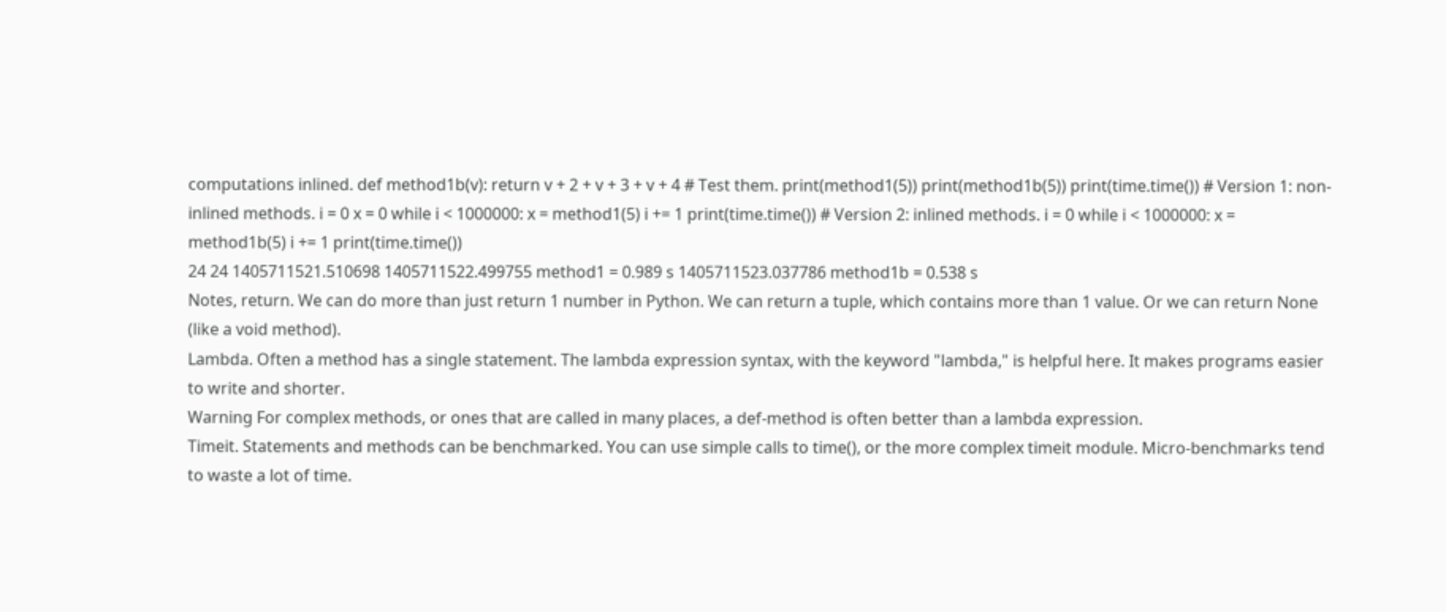computations inlined. def method1b(v): return v + 2 + v + 3 + v + 4 # Test them. print(method1(5)) print(method1b(5)) print(time.time()) # Version 1: non-inlined methods. i = 0 x = 0 while i < 1000000: x = method1(5) i += 1 print(time.time()) # Version 2: inlined methods. i = 0 while i < 1000000: x = method1b(5) i += 1 print(time.time())
24 24 1405711521.510698 1405711522.499755 method1 = 0.989 s 1405711523.037786 method1b = 0.538 s
Notes, return. We can do more than just return 1 number in Python. We can return a tuple, which contains more than 1 value. Or we can return None (like a void method).
Lambda. Often a method has a single statement. The lambda expression syntax, with the keyword "lambda," is helpful here. It makes programs easier to write and shorter.
Warning For complex methods, or ones that are called in many places, a def-method is often better than a lambda expression.
Timeit. Statements and methods can be benchmarked. You can use simple calls to time(), or the more complex timeit module. Micro-benchmarks tend to waste a lot of time.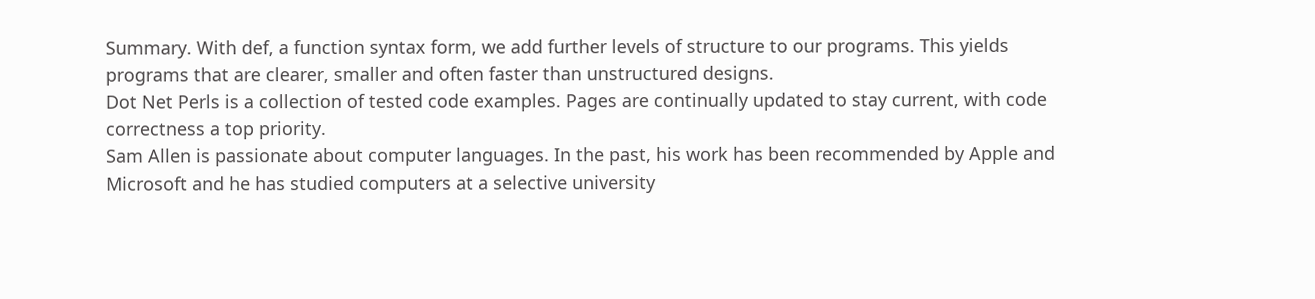Summary. With def, a function syntax form, we add further levels of structure to our programs. This yields programs that are clearer, smaller and often faster than unstructured designs.
Dot Net Perls is a collection of tested code examples. Pages are continually updated to stay current, with code correctness a top priority.
Sam Allen is passionate about computer languages. In the past, his work has been recommended by Apple and Microsoft and he has studied computers at a selective university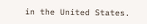in the United States.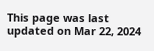This page was last updated on Mar 22, 2024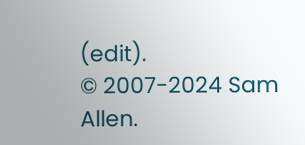(edit).
© 2007-2024 Sam Allen.